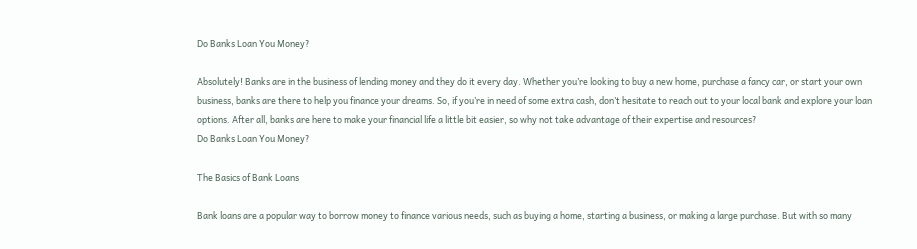Do Banks Loan You Money?

Absolutely! Banks are in the business of lending money and they do it every day. Whether you’re looking to buy a new home, purchase a fancy car, or start your own business, banks are there to help you finance your dreams. So, if you’re in need of some extra cash, don’t hesitate to reach out to your local bank and explore your loan options. After all, banks are here to make your financial life a little bit easier, so why not take advantage of their expertise and resources?
Do Banks Loan You Money?

The Basics of Bank Loans

Bank loans are a popular way to borrow money to finance various needs, such as buying a home, starting a business, or making a large purchase. But with so many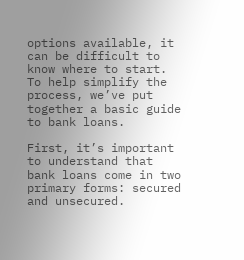options available, it can be difficult to know where to start. To help simplify the process, we’ve put together a basic guide to bank loans.

First, it’s important to understand that bank loans come in two primary forms: secured and unsecured.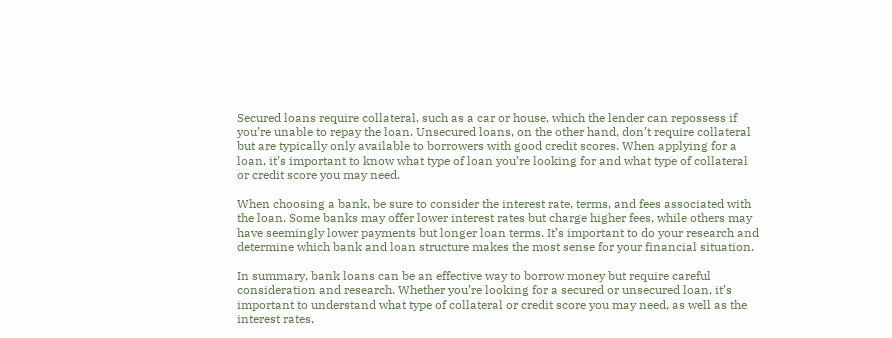Secured loans require collateral, such as a car or house, which the lender can repossess if you’re unable to repay the loan. Unsecured loans, on the other hand, don’t require collateral but are typically only available to borrowers with good credit scores. When applying for a loan, it’s important to know what type of loan you’re looking for and what type of collateral or credit score you may need.

When choosing a bank, be sure to consider the interest rate, terms, and fees associated with the loan. Some banks may offer lower interest rates but charge higher fees, while others may have seemingly lower payments but longer loan terms. It’s important to do your research and determine which bank and loan structure makes the most sense for your financial situation.

In summary, bank loans can be an effective way to borrow money but require careful consideration and research. Whether you’re looking for a secured or unsecured loan, it’s important to understand what type of collateral or credit score you may need, as well as the interest rates,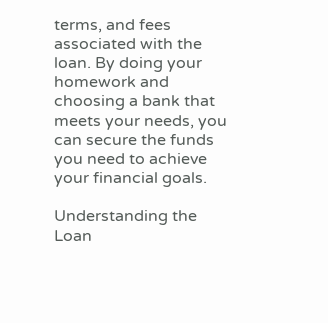terms, and fees associated with the loan. By doing your homework and choosing a bank that meets your needs, you can secure the funds you need to achieve your financial goals.

Understanding the Loan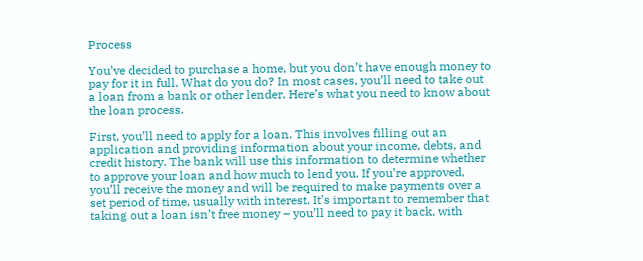Process

You’ve decided to purchase a home, but you don’t have enough money to pay for it in full. What do you do? In most cases, you’ll need to take out a loan from a bank or other lender. Here’s what you need to know about the loan process.

First, you’ll need to apply for a loan. This involves filling out an application and providing information about your income, debts, and credit history. The bank will use this information to determine whether to approve your loan and how much to lend you. If you’re approved, you’ll receive the money and will be required to make payments over a set period of time, usually with interest. It’s important to remember that taking out a loan isn’t free money – you’ll need to pay it back, with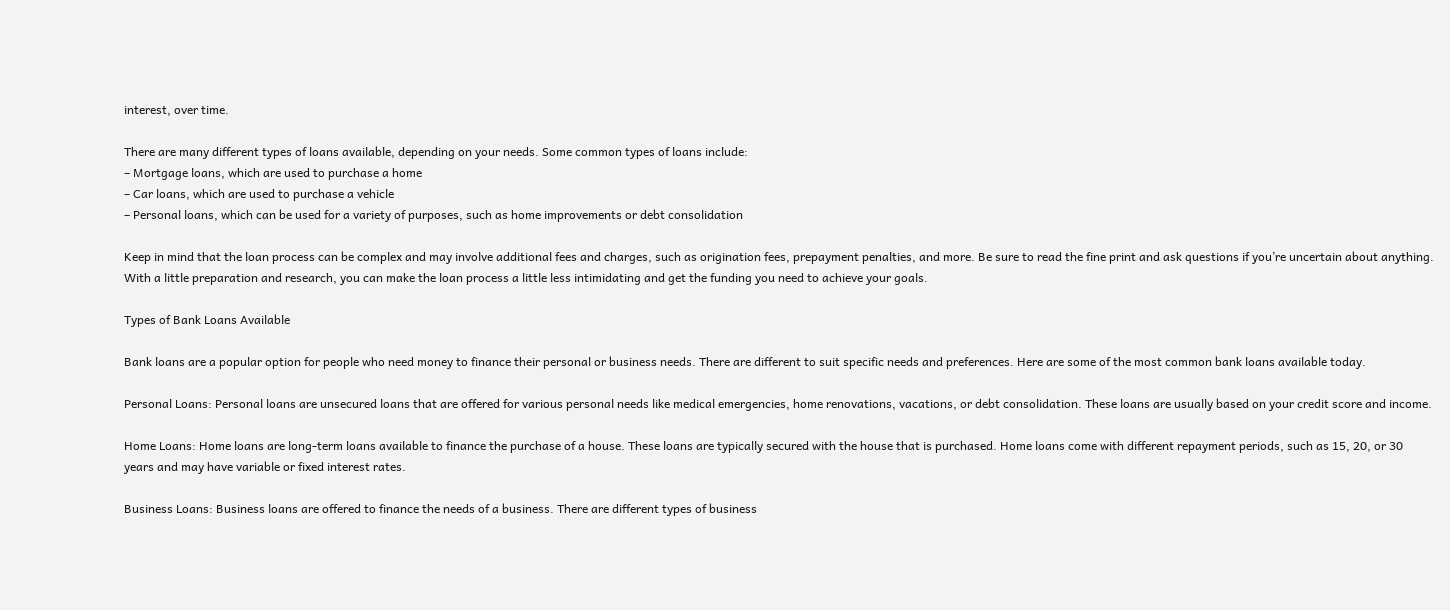interest, over time.

There are many different types of loans available, depending on your needs. Some common types of loans include:
– Mortgage loans, which are used to purchase a home
– Car loans, which are used to purchase a vehicle
– Personal loans, which can be used for a variety of purposes, such as home improvements or debt consolidation

Keep in mind that the loan process can be complex and may involve additional fees and charges, such as origination fees, prepayment penalties, and more. Be sure to read the fine print and ask questions if you’re uncertain about anything. With a little preparation and research, you can make the loan process a little less intimidating and get the funding you need to achieve your goals.

Types of Bank Loans Available

Bank loans are a popular option for people who need money to finance their personal or business needs. There are different to suit specific needs and preferences. Here are some of the most common bank loans available today.

Personal Loans: Personal loans are unsecured loans that are offered for various personal needs like medical emergencies, home renovations, vacations, or debt consolidation. These loans are usually based on your credit score and income.

Home Loans: Home loans are long-term loans available to finance the purchase of a house. These loans are typically secured with the house that is purchased. Home loans come with different repayment periods, such as 15, 20, or 30 years and may have variable or fixed interest rates.

Business Loans: Business loans are offered to finance the needs of a business. There are different types of business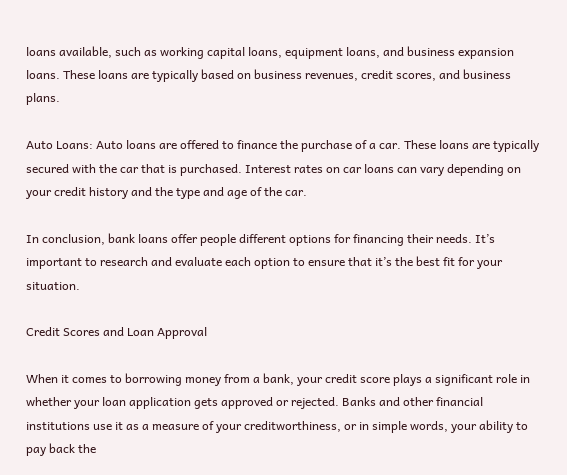loans available, such as working capital loans, equipment loans, and business expansion loans. These loans are typically based on business revenues, credit scores, and business plans.

Auto Loans: Auto loans are offered to finance the purchase of a car. These loans are typically secured with the car that is purchased. Interest rates on car loans can vary depending on your credit history and the type and age of the car.

In conclusion, bank loans offer people different options for financing their needs. It’s important to research and evaluate each option to ensure that it’s the best fit for your situation.

Credit Scores and Loan Approval

When it comes to borrowing money from a bank, your credit score plays a significant role in whether your loan application gets approved or rejected. Banks and other financial institutions use it as a measure of your creditworthiness, or in simple words, your ability to pay back the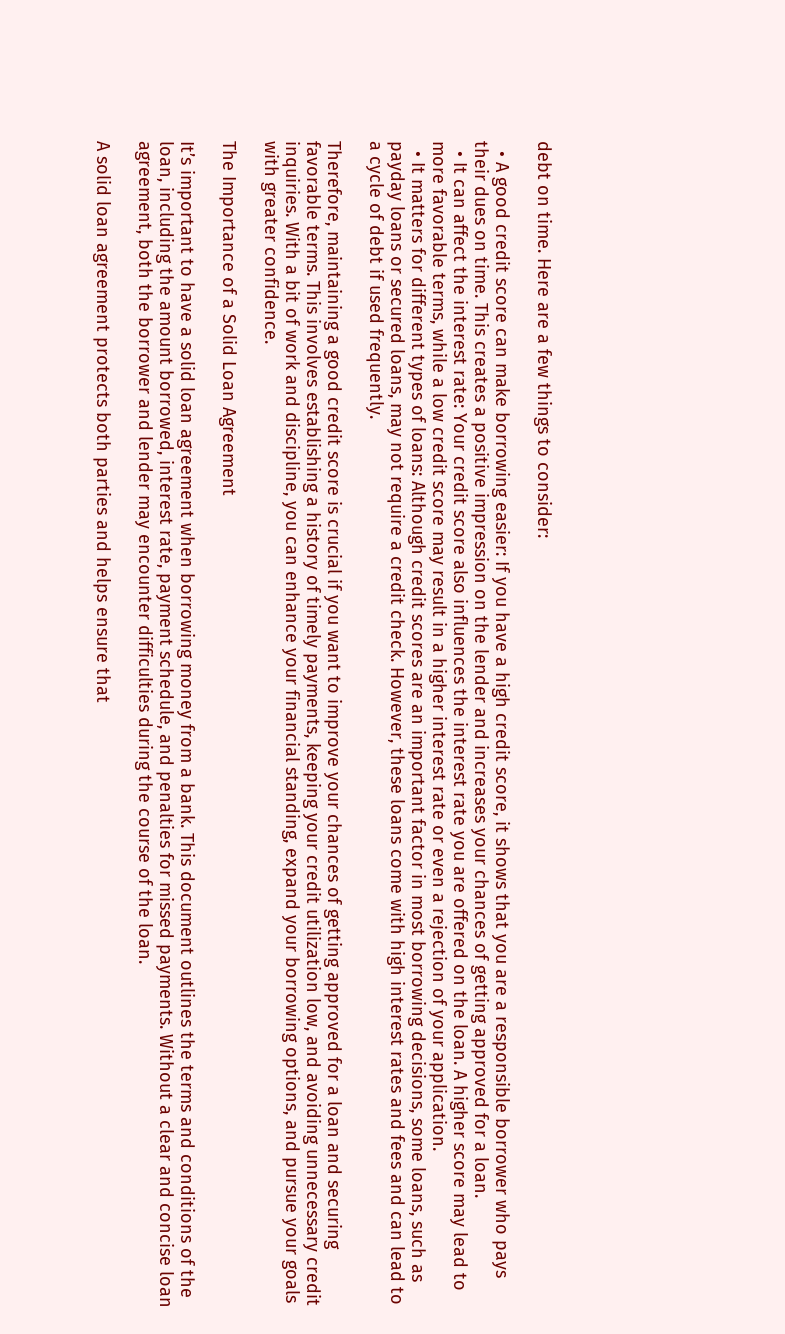debt on time. Here are a few things to consider:

  • A good credit score can make borrowing easier: If you have a high credit score, it shows that you are a responsible borrower who pays their dues on time. This creates a positive impression on the lender and increases your chances of getting approved for a loan.
  • It can affect the interest rate: Your credit score also influences the interest rate you are offered on the loan. A higher score may lead to more favorable terms, while a low credit score may result in a higher interest rate or even a rejection of your application.
  • It matters for different types of loans: Although credit scores are an important factor in most borrowing decisions, some loans, such as payday loans or secured loans, may not require a credit check. However, these loans come with high interest rates and fees and can lead to a cycle of debt if used frequently.

Therefore, maintaining a good credit score is crucial if you want to improve your chances of getting approved for a loan and securing favorable terms. This involves establishing a history of timely payments, keeping your credit utilization low, and avoiding unnecessary credit inquiries. With a bit of work and discipline, you can enhance your financial standing, expand your borrowing options, and pursue your goals with greater confidence.

The Importance of a Solid Loan Agreement

It’s important to have a solid loan agreement when borrowing money from a bank. This document outlines the terms and conditions of the loan, including the amount borrowed, interest rate, payment schedule, and penalties for missed payments. Without a clear and concise loan agreement, both the borrower and lender may encounter difficulties during the course of the loan.

A solid loan agreement protects both parties and helps ensure that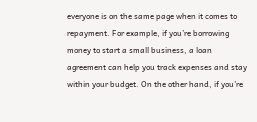everyone is on the same page when it comes to repayment. For example, if you’re borrowing money to start a small business, a loan agreement can help you track expenses and stay within your budget. On the other hand, if you’re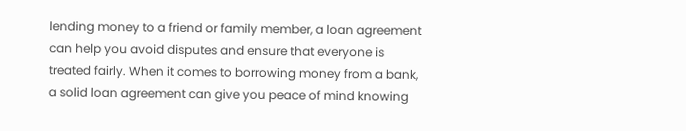lending money to a friend or family member, a loan agreement can help you avoid disputes and ensure that everyone is treated fairly. When it comes to borrowing money from a bank, a solid loan agreement can give you peace of mind knowing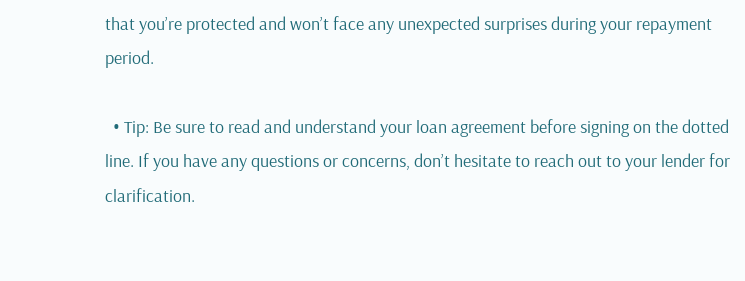that you’re protected and won’t face any unexpected surprises during your repayment period.

  • Tip: Be sure to read and understand your loan agreement before signing on the dotted line. If you have any questions or concerns, don’t hesitate to reach out to your lender for clarification.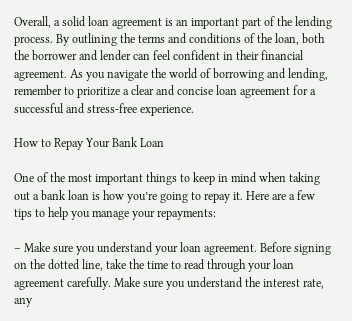Overall, a solid loan agreement is an important part of the lending process. By outlining the terms and conditions of the loan, both the borrower and lender can feel confident in their financial agreement. As you navigate the world of borrowing and lending, remember to prioritize a clear and concise loan agreement for a successful and stress-free experience.

How to Repay Your Bank Loan

One of the most important things to keep in mind when taking out a bank loan is how you’re going to repay it. Here are a few tips to help you manage your repayments:

– Make sure you understand your loan agreement. Before signing on the dotted line, take the time to read through your loan agreement carefully. Make sure you understand the interest rate, any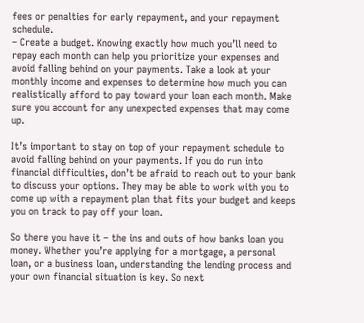fees or penalties for early repayment, and your repayment schedule.
– Create a budget. Knowing exactly how much you’ll need to repay each month can help you prioritize your expenses and avoid falling behind on your payments. Take a look at your monthly income and expenses to determine how much you can realistically afford to pay toward your loan each month. Make sure you account for any unexpected expenses that may come up.

It’s important to stay on top of your repayment schedule to avoid falling behind on your payments. If you do run into financial difficulties, don’t be afraid to reach out to your bank to discuss your options. They may be able to work with you to come up with a repayment plan that fits your budget and keeps you on track to pay off your loan.

So there you have it – the ins and outs of how banks loan you money. Whether you’re applying for a mortgage, a personal loan, or a business loan, understanding the lending process and your own financial situation is key. So next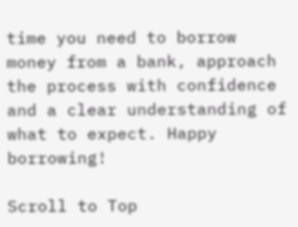time you need to borrow money from a bank, approach the process with confidence and a clear understanding of what to expect. Happy borrowing!

Scroll to Top